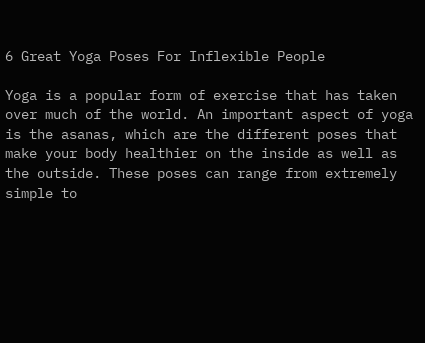6 Great Yoga Poses For Inflexible People

Yoga is a popular form of exercise that has taken over much of the world. An important aspect of yoga is the asanas, which are the different poses that make your body healthier on the inside as well as the outside. These poses can range from extremely simple to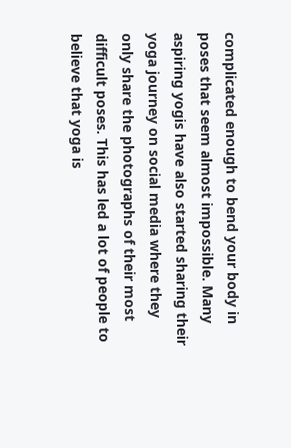complicated enough to bend your body in poses that seem almost impossible. Many aspiring yogis have also started sharing their yoga journey on social media where they only share the photographs of their most difficult poses. This has led a lot of people to believe that yoga is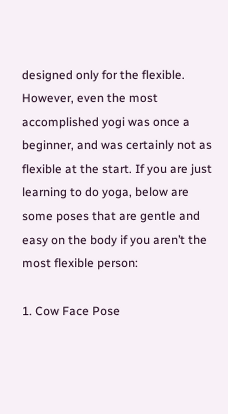designed only for the flexible. However, even the most accomplished yogi was once a beginner, and was certainly not as flexible at the start. If you are just learning to do yoga, below are some poses that are gentle and easy on the body if you aren’t the most flexible person:

1. Cow Face Pose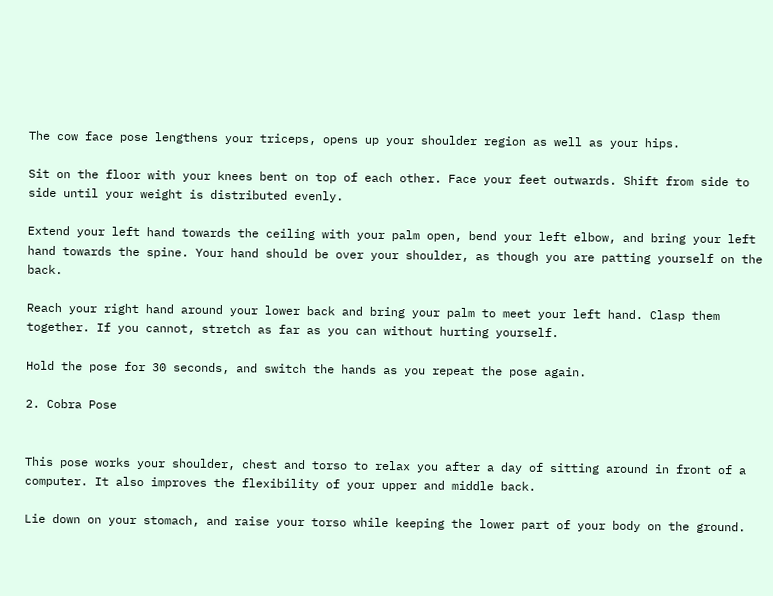The cow face pose lengthens your triceps, opens up your shoulder region as well as your hips.

Sit on the floor with your knees bent on top of each other. Face your feet outwards. Shift from side to side until your weight is distributed evenly.

Extend your left hand towards the ceiling with your palm open, bend your left elbow, and bring your left hand towards the spine. Your hand should be over your shoulder, as though you are patting yourself on the back.

Reach your right hand around your lower back and bring your palm to meet your left hand. Clasp them together. If you cannot, stretch as far as you can without hurting yourself.

Hold the pose for 30 seconds, and switch the hands as you repeat the pose again.

2. Cobra Pose


This pose works your shoulder, chest and torso to relax you after a day of sitting around in front of a computer. It also improves the flexibility of your upper and middle back.

Lie down on your stomach, and raise your torso while keeping the lower part of your body on the ground.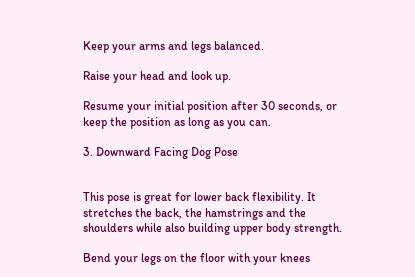Keep your arms and legs balanced.

Raise your head and look up.

Resume your initial position after 30 seconds, or keep the position as long as you can.

3. Downward Facing Dog Pose


This pose is great for lower back flexibility. It stretches the back, the hamstrings and the shoulders while also building upper body strength.

Bend your legs on the floor with your knees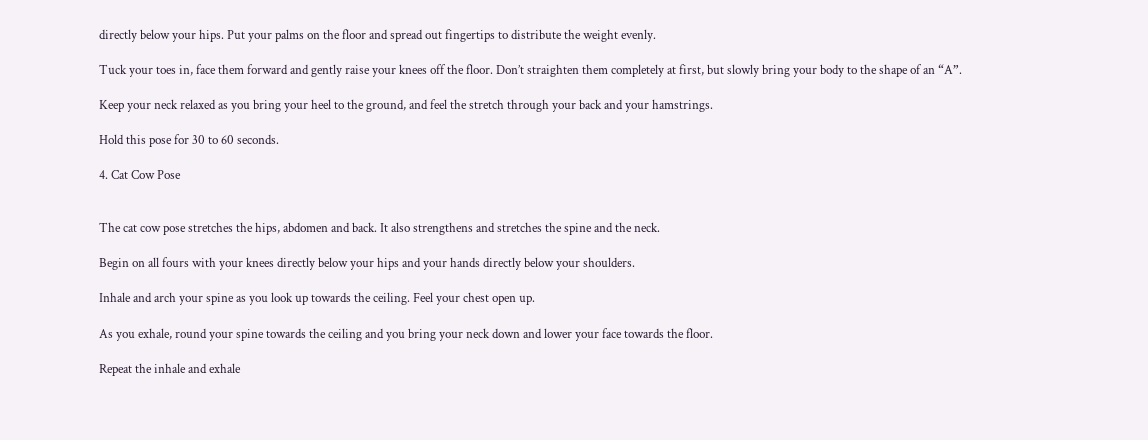directly below your hips. Put your palms on the floor and spread out fingertips to distribute the weight evenly.

Tuck your toes in, face them forward and gently raise your knees off the floor. Don’t straighten them completely at first, but slowly bring your body to the shape of an “A”.

Keep your neck relaxed as you bring your heel to the ground, and feel the stretch through your back and your hamstrings.

Hold this pose for 30 to 60 seconds.

4. Cat Cow Pose


The cat cow pose stretches the hips, abdomen and back. It also strengthens and stretches the spine and the neck.

Begin on all fours with your knees directly below your hips and your hands directly below your shoulders.

Inhale and arch your spine as you look up towards the ceiling. Feel your chest open up.

As you exhale, round your spine towards the ceiling and you bring your neck down and lower your face towards the floor.

Repeat the inhale and exhale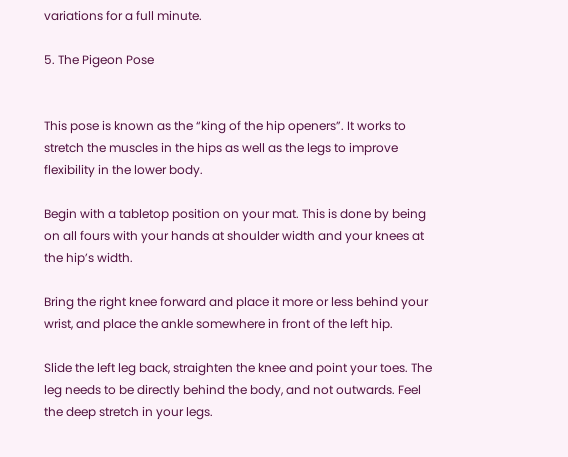variations for a full minute.

5. The Pigeon Pose


This pose is known as the “king of the hip openers”. It works to stretch the muscles in the hips as well as the legs to improve flexibility in the lower body.

Begin with a tabletop position on your mat. This is done by being on all fours with your hands at shoulder width and your knees at the hip’s width.

Bring the right knee forward and place it more or less behind your wrist, and place the ankle somewhere in front of the left hip.

Slide the left leg back, straighten the knee and point your toes. The leg needs to be directly behind the body, and not outwards. Feel the deep stretch in your legs.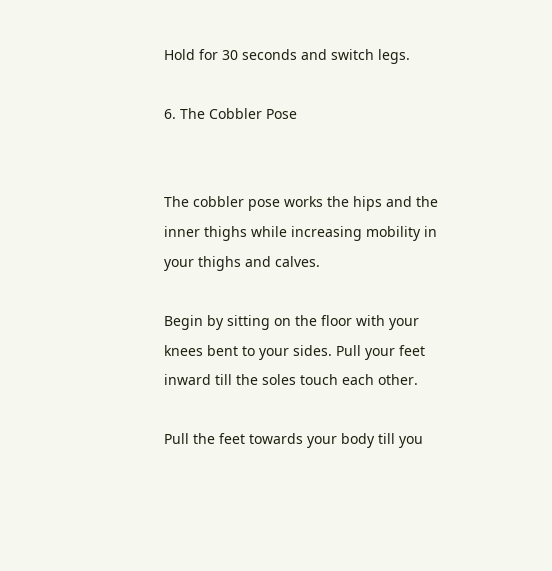Hold for 30 seconds and switch legs.

6. The Cobbler Pose


The cobbler pose works the hips and the inner thighs while increasing mobility in your thighs and calves.

Begin by sitting on the floor with your knees bent to your sides. Pull your feet inward till the soles touch each other.

Pull the feet towards your body till you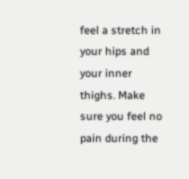feel a stretch in your hips and your inner thighs. Make sure you feel no pain during the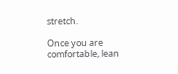stretch.

Once you are comfortable, lean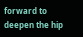forward to deepen the hip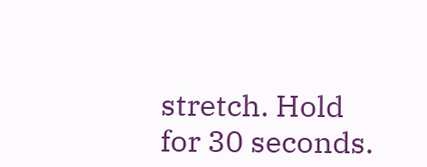stretch. Hold for 30 seconds.